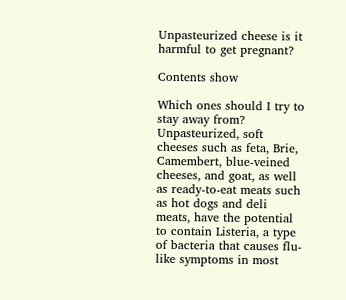Unpasteurized cheese is it harmful to get pregnant?

Contents show

Which ones should I try to stay away from? Unpasteurized, soft cheeses such as feta, Brie, Camembert, blue-veined cheeses, and goat, as well as ready-to-eat meats such as hot dogs and deli meats, have the potential to contain Listeria, a type of bacteria that causes flu-like symptoms in most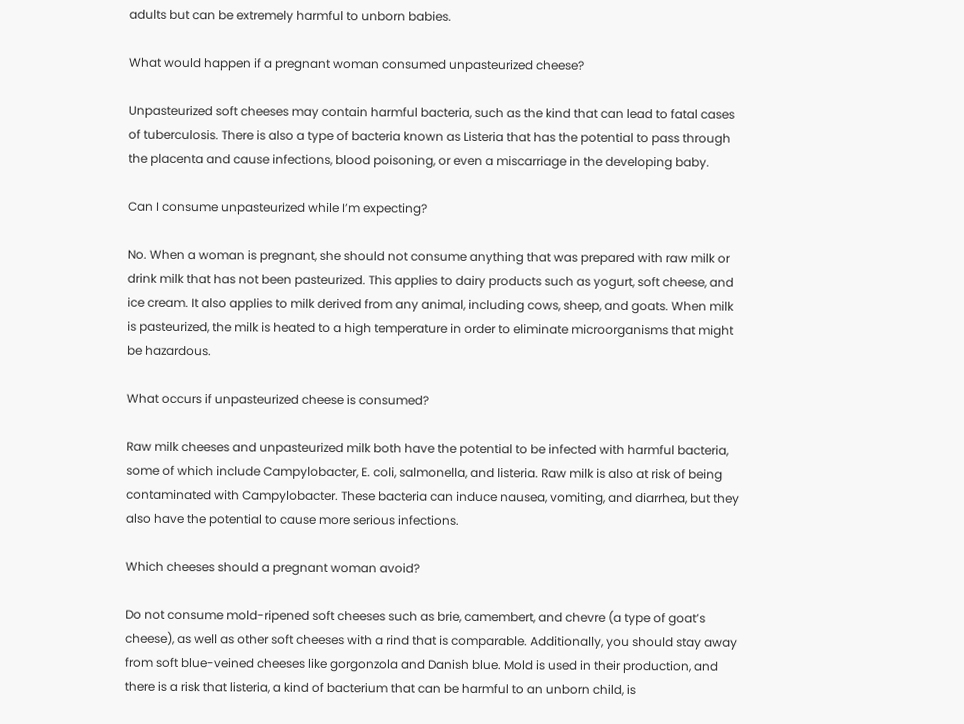adults but can be extremely harmful to unborn babies.

What would happen if a pregnant woman consumed unpasteurized cheese?

Unpasteurized soft cheeses may contain harmful bacteria, such as the kind that can lead to fatal cases of tuberculosis. There is also a type of bacteria known as Listeria that has the potential to pass through the placenta and cause infections, blood poisoning, or even a miscarriage in the developing baby.

Can I consume unpasteurized while I’m expecting?

No. When a woman is pregnant, she should not consume anything that was prepared with raw milk or drink milk that has not been pasteurized. This applies to dairy products such as yogurt, soft cheese, and ice cream. It also applies to milk derived from any animal, including cows, sheep, and goats. When milk is pasteurized, the milk is heated to a high temperature in order to eliminate microorganisms that might be hazardous.

What occurs if unpasteurized cheese is consumed?

Raw milk cheeses and unpasteurized milk both have the potential to be infected with harmful bacteria, some of which include Campylobacter, E. coli, salmonella, and listeria. Raw milk is also at risk of being contaminated with Campylobacter. These bacteria can induce nausea, vomiting, and diarrhea, but they also have the potential to cause more serious infections.

Which cheeses should a pregnant woman avoid?

Do not consume mold-ripened soft cheeses such as brie, camembert, and chevre (a type of goat’s cheese), as well as other soft cheeses with a rind that is comparable. Additionally, you should stay away from soft blue-veined cheeses like gorgonzola and Danish blue. Mold is used in their production, and there is a risk that listeria, a kind of bacterium that can be harmful to an unborn child, is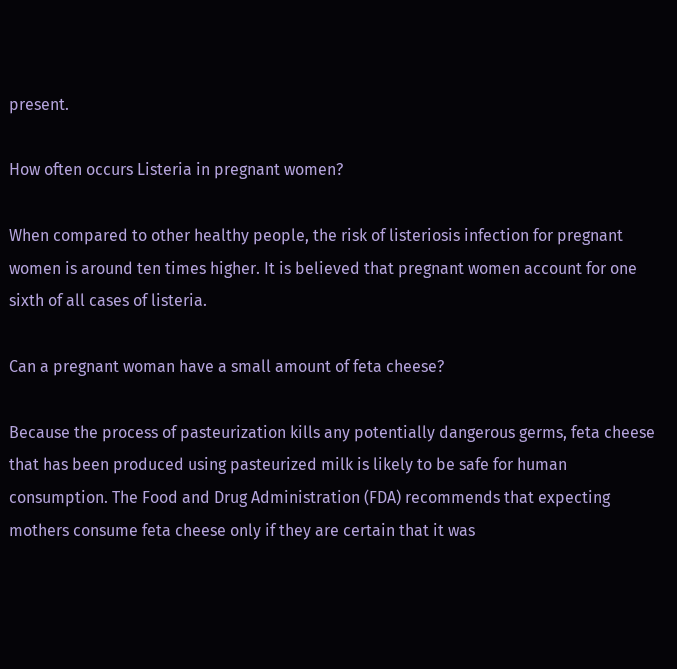present.

How often occurs Listeria in pregnant women?

When compared to other healthy people, the risk of listeriosis infection for pregnant women is around ten times higher. It is believed that pregnant women account for one sixth of all cases of listeria.

Can a pregnant woman have a small amount of feta cheese?

Because the process of pasteurization kills any potentially dangerous germs, feta cheese that has been produced using pasteurized milk is likely to be safe for human consumption. The Food and Drug Administration (FDA) recommends that expecting mothers consume feta cheese only if they are certain that it was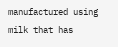manufactured using milk that has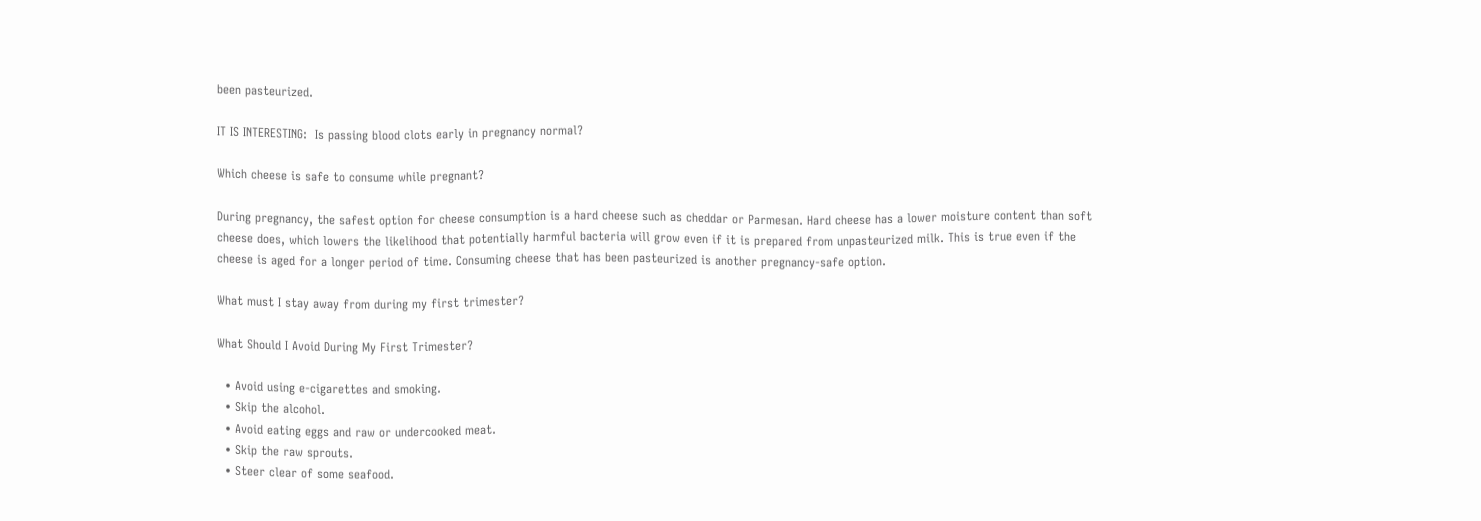been pasteurized.

IT IS INTERESTING:  Is passing blood clots early in pregnancy normal?

Which cheese is safe to consume while pregnant?

During pregnancy, the safest option for cheese consumption is a hard cheese such as cheddar or Parmesan. Hard cheese has a lower moisture content than soft cheese does, which lowers the likelihood that potentially harmful bacteria will grow even if it is prepared from unpasteurized milk. This is true even if the cheese is aged for a longer period of time. Consuming cheese that has been pasteurized is another pregnancy-safe option.

What must I stay away from during my first trimester?

What Should I Avoid During My First Trimester?

  • Avoid using e-cigarettes and smoking.
  • Skip the alcohol.
  • Avoid eating eggs and raw or undercooked meat.
  • Skip the raw sprouts.
  • Steer clear of some seafood.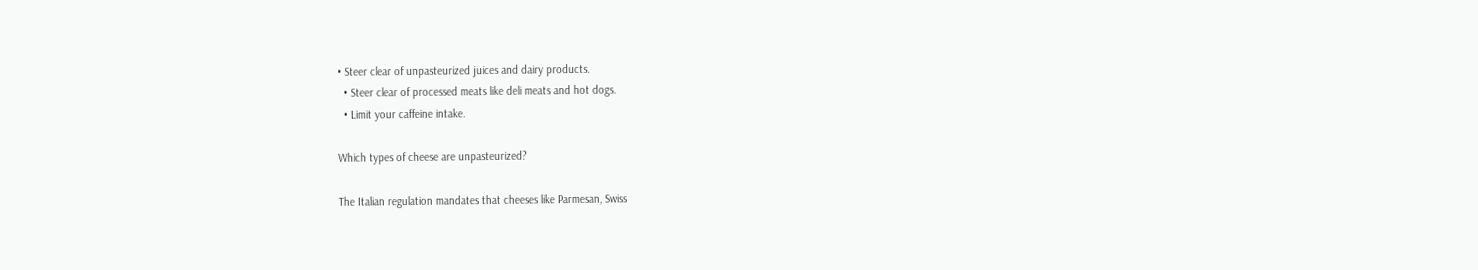• Steer clear of unpasteurized juices and dairy products.
  • Steer clear of processed meats like deli meats and hot dogs.
  • Limit your caffeine intake.

Which types of cheese are unpasteurized?

The Italian regulation mandates that cheeses like Parmesan, Swiss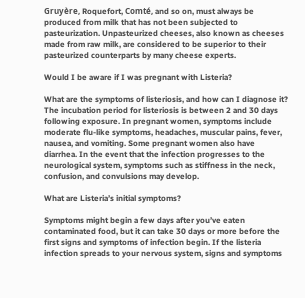Gruyère, Roquefort, Comté, and so on, must always be produced from milk that has not been subjected to pasteurization. Unpasteurized cheeses, also known as cheeses made from raw milk, are considered to be superior to their pasteurized counterparts by many cheese experts.

Would I be aware if I was pregnant with Listeria?

What are the symptoms of listeriosis, and how can I diagnose it? The incubation period for listeriosis is between 2 and 30 days following exposure. In pregnant women, symptoms include moderate flu-like symptoms, headaches, muscular pains, fever, nausea, and vomiting. Some pregnant women also have diarrhea. In the event that the infection progresses to the neurological system, symptoms such as stiffness in the neck, confusion, and convulsions may develop.

What are Listeria’s initial symptoms?

Symptoms might begin a few days after you’ve eaten contaminated food, but it can take 30 days or more before the first signs and symptoms of infection begin. If the listeria infection spreads to your nervous system, signs and symptoms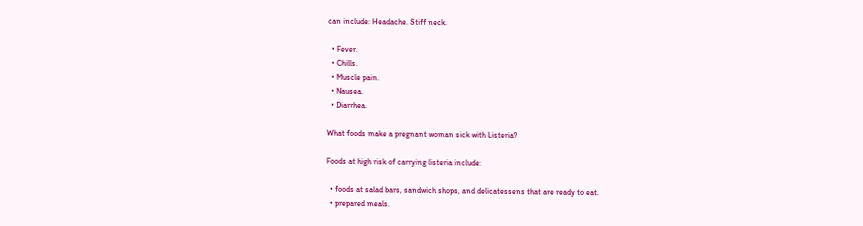can include: Headache. Stiff neck.

  • Fever.
  • Chills.
  • Muscle pain.
  • Nausea.
  • Diarrhea.

What foods make a pregnant woman sick with Listeria?

Foods at high risk of carrying listeria include:

  • foods at salad bars, sandwich shops, and delicatessens that are ready to eat.
  • prepared meals.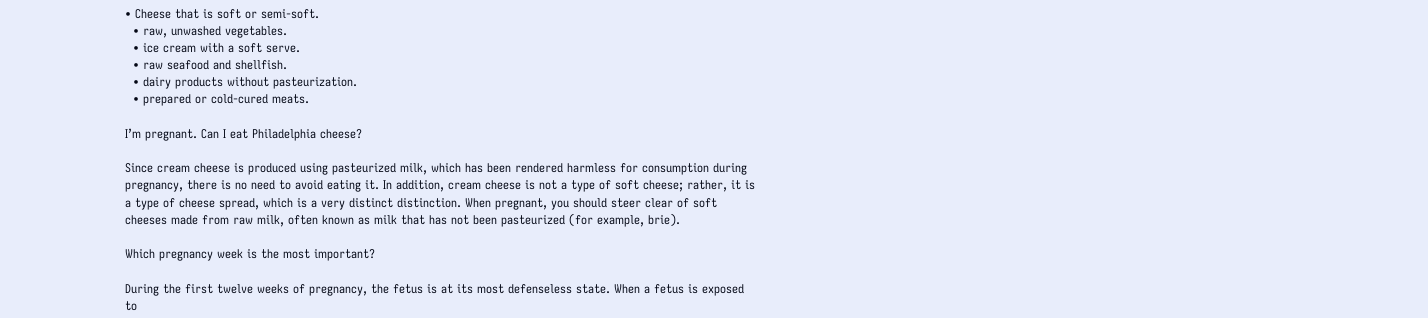• Cheese that is soft or semi-soft.
  • raw, unwashed vegetables.
  • ice cream with a soft serve.
  • raw seafood and shellfish.
  • dairy products without pasteurization.
  • prepared or cold-cured meats.

I’m pregnant. Can I eat Philadelphia cheese?

Since cream cheese is produced using pasteurized milk, which has been rendered harmless for consumption during pregnancy, there is no need to avoid eating it. In addition, cream cheese is not a type of soft cheese; rather, it is a type of cheese spread, which is a very distinct distinction. When pregnant, you should steer clear of soft cheeses made from raw milk, often known as milk that has not been pasteurized (for example, brie).

Which pregnancy week is the most important?

During the first twelve weeks of pregnancy, the fetus is at its most defenseless state. When a fetus is exposed to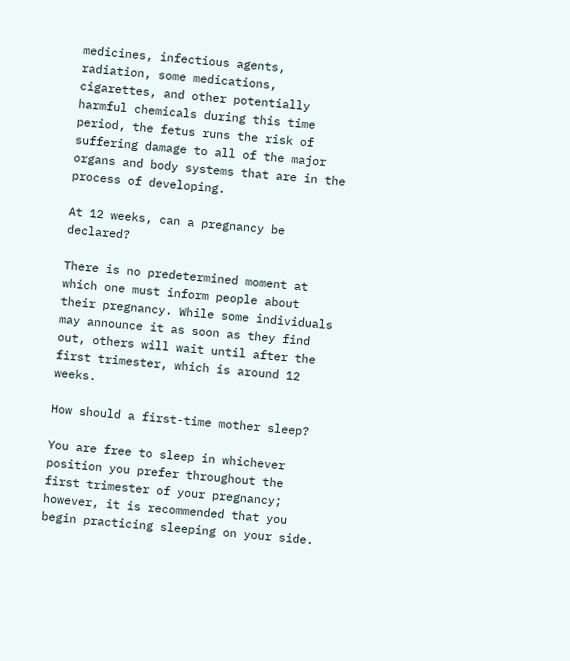medicines, infectious agents, radiation, some medications, cigarettes, and other potentially harmful chemicals during this time period, the fetus runs the risk of suffering damage to all of the major organs and body systems that are in the process of developing.

At 12 weeks, can a pregnancy be declared?

There is no predetermined moment at which one must inform people about their pregnancy. While some individuals may announce it as soon as they find out, others will wait until after the first trimester, which is around 12 weeks.

How should a first-time mother sleep?

You are free to sleep in whichever position you prefer throughout the first trimester of your pregnancy; however, it is recommended that you begin practicing sleeping on your side.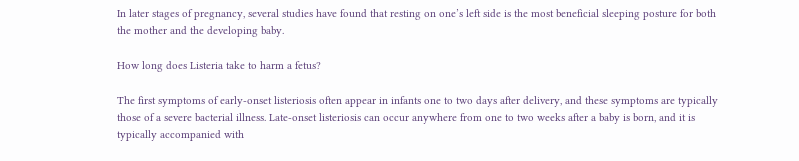In later stages of pregnancy, several studies have found that resting on one’s left side is the most beneficial sleeping posture for both the mother and the developing baby.

How long does Listeria take to harm a fetus?

The first symptoms of early-onset listeriosis often appear in infants one to two days after delivery, and these symptoms are typically those of a severe bacterial illness. Late-onset listeriosis can occur anywhere from one to two weeks after a baby is born, and it is typically accompanied with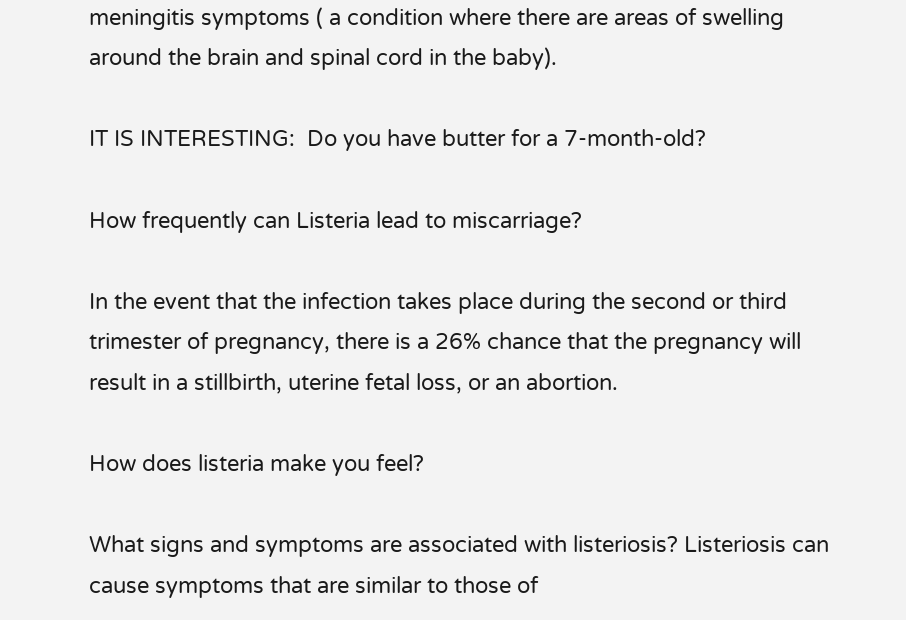meningitis symptoms ( a condition where there are areas of swelling around the brain and spinal cord in the baby).

IT IS INTERESTING:  Do you have butter for a 7-month-old?

How frequently can Listeria lead to miscarriage?

In the event that the infection takes place during the second or third trimester of pregnancy, there is a 26% chance that the pregnancy will result in a stillbirth, uterine fetal loss, or an abortion.

How does listeria make you feel?

What signs and symptoms are associated with listeriosis? Listeriosis can cause symptoms that are similar to those of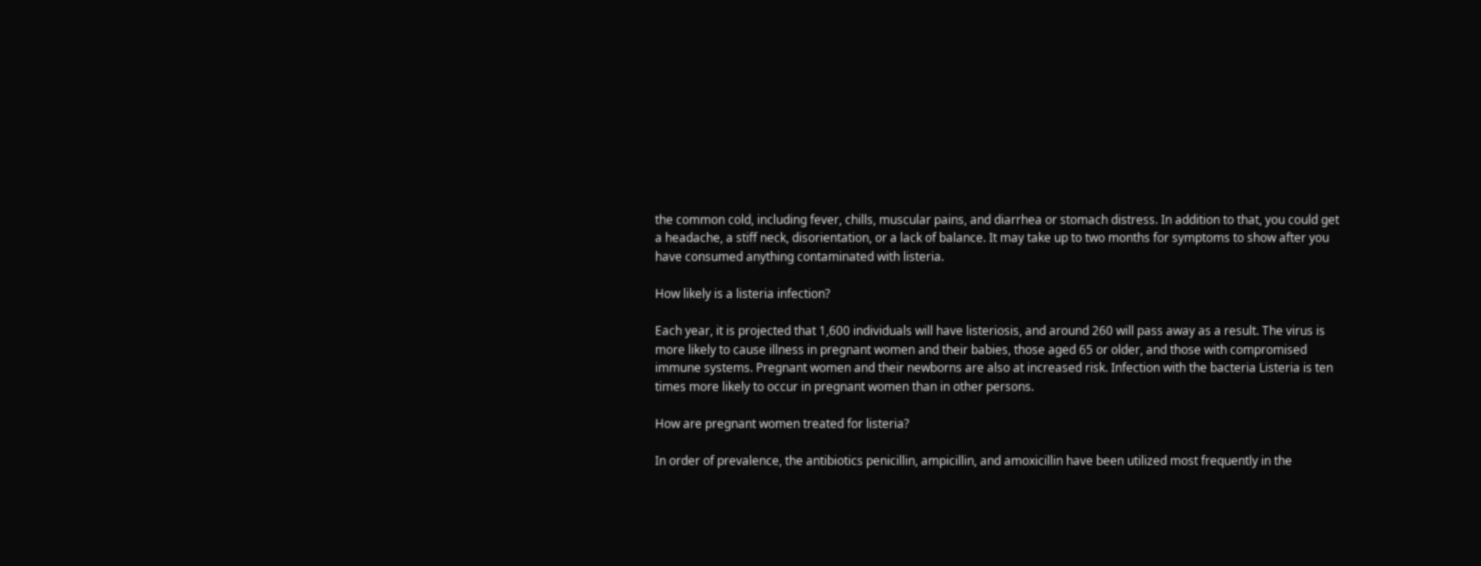the common cold, including fever, chills, muscular pains, and diarrhea or stomach distress. In addition to that, you could get a headache, a stiff neck, disorientation, or a lack of balance. It may take up to two months for symptoms to show after you have consumed anything contaminated with listeria.

How likely is a listeria infection?

Each year, it is projected that 1,600 individuals will have listeriosis, and around 260 will pass away as a result. The virus is more likely to cause illness in pregnant women and their babies, those aged 65 or older, and those with compromised immune systems. Pregnant women and their newborns are also at increased risk. Infection with the bacteria Listeria is ten times more likely to occur in pregnant women than in other persons.

How are pregnant women treated for listeria?

In order of prevalence, the antibiotics penicillin, ampicillin, and amoxicillin have been utilized most frequently in the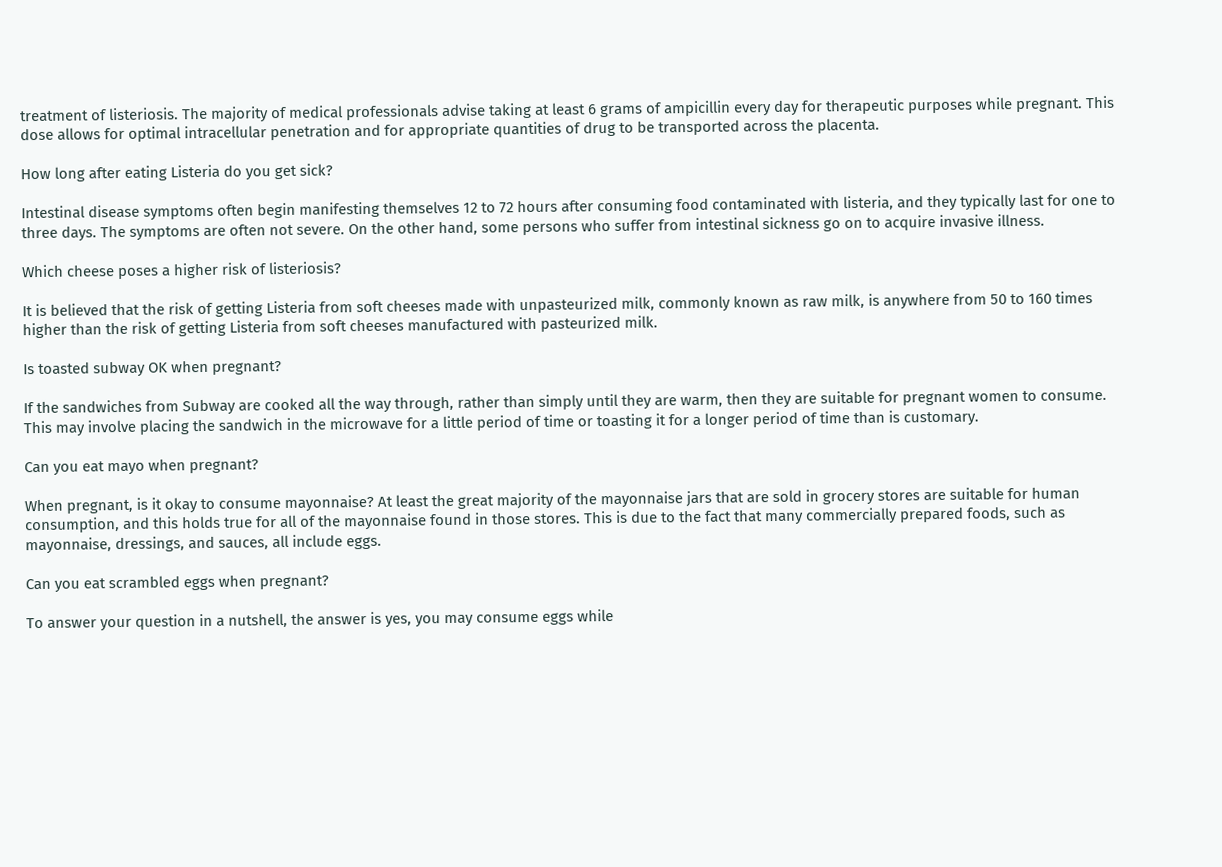treatment of listeriosis. The majority of medical professionals advise taking at least 6 grams of ampicillin every day for therapeutic purposes while pregnant. This dose allows for optimal intracellular penetration and for appropriate quantities of drug to be transported across the placenta.

How long after eating Listeria do you get sick?

Intestinal disease symptoms often begin manifesting themselves 12 to 72 hours after consuming food contaminated with listeria, and they typically last for one to three days. The symptoms are often not severe. On the other hand, some persons who suffer from intestinal sickness go on to acquire invasive illness.

Which cheese poses a higher risk of listeriosis?

It is believed that the risk of getting Listeria from soft cheeses made with unpasteurized milk, commonly known as raw milk, is anywhere from 50 to 160 times higher than the risk of getting Listeria from soft cheeses manufactured with pasteurized milk.

Is toasted subway OK when pregnant?

If the sandwiches from Subway are cooked all the way through, rather than simply until they are warm, then they are suitable for pregnant women to consume. This may involve placing the sandwich in the microwave for a little period of time or toasting it for a longer period of time than is customary.

Can you eat mayo when pregnant?

When pregnant, is it okay to consume mayonnaise? At least the great majority of the mayonnaise jars that are sold in grocery stores are suitable for human consumption, and this holds true for all of the mayonnaise found in those stores. This is due to the fact that many commercially prepared foods, such as mayonnaise, dressings, and sauces, all include eggs.

Can you eat scrambled eggs when pregnant?

To answer your question in a nutshell, the answer is yes, you may consume eggs while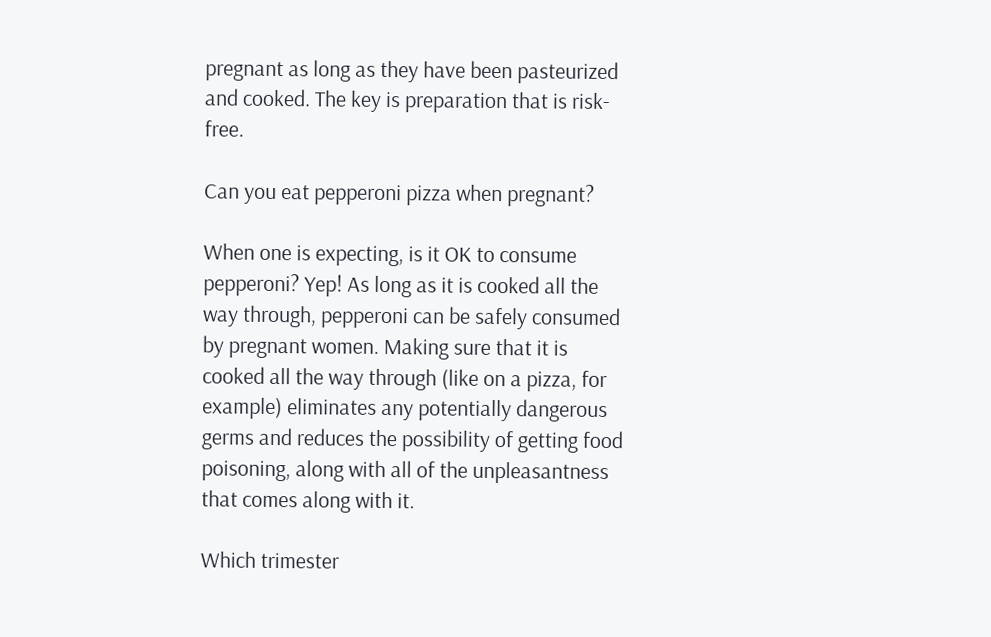pregnant as long as they have been pasteurized and cooked. The key is preparation that is risk-free.

Can you eat pepperoni pizza when pregnant?

When one is expecting, is it OK to consume pepperoni? Yep! As long as it is cooked all the way through, pepperoni can be safely consumed by pregnant women. Making sure that it is cooked all the way through (like on a pizza, for example) eliminates any potentially dangerous germs and reduces the possibility of getting food poisoning, along with all of the unpleasantness that comes along with it.

Which trimester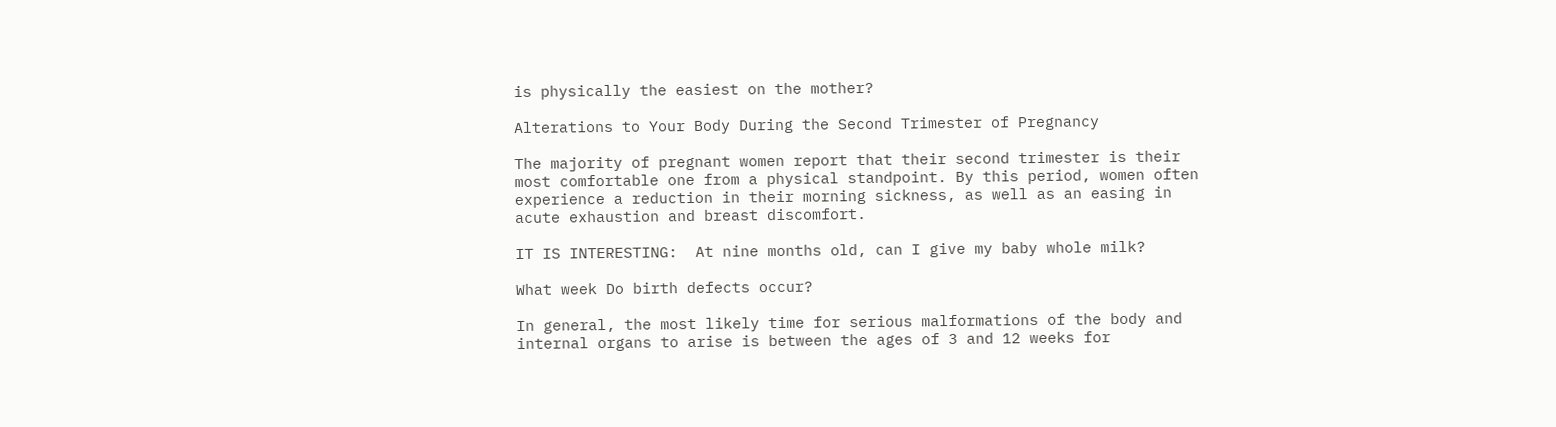is physically the easiest on the mother?

Alterations to Your Body During the Second Trimester of Pregnancy

The majority of pregnant women report that their second trimester is their most comfortable one from a physical standpoint. By this period, women often experience a reduction in their morning sickness, as well as an easing in acute exhaustion and breast discomfort.

IT IS INTERESTING:  At nine months old, can I give my baby whole milk?

What week Do birth defects occur?

In general, the most likely time for serious malformations of the body and internal organs to arise is between the ages of 3 and 12 weeks for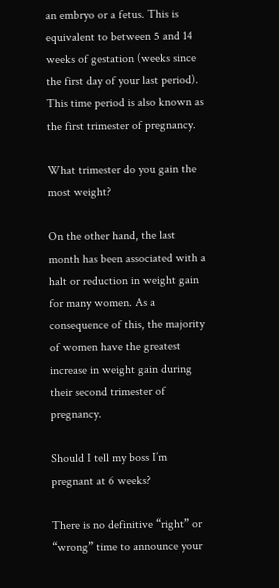an embryo or a fetus. This is equivalent to between 5 and 14 weeks of gestation (weeks since the first day of your last period). This time period is also known as the first trimester of pregnancy.

What trimester do you gain the most weight?

On the other hand, the last month has been associated with a halt or reduction in weight gain for many women. As a consequence of this, the majority of women have the greatest increase in weight gain during their second trimester of pregnancy.

Should I tell my boss I’m pregnant at 6 weeks?

There is no definitive “right” or “wrong” time to announce your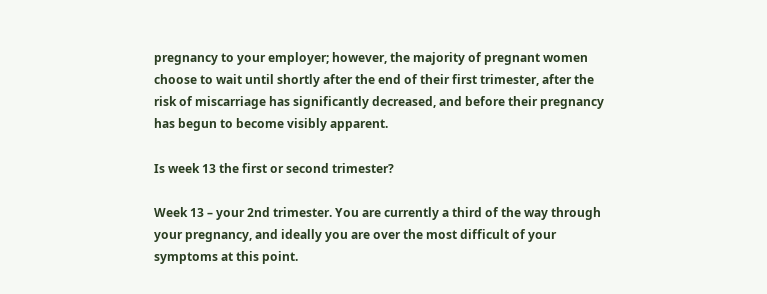pregnancy to your employer; however, the majority of pregnant women choose to wait until shortly after the end of their first trimester, after the risk of miscarriage has significantly decreased, and before their pregnancy has begun to become visibly apparent.

Is week 13 the first or second trimester?

Week 13 – your 2nd trimester. You are currently a third of the way through your pregnancy, and ideally you are over the most difficult of your symptoms at this point.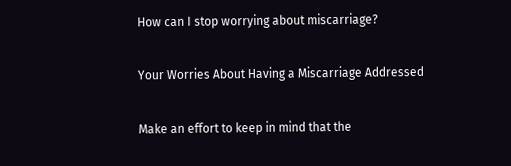How can I stop worrying about miscarriage?

Your Worries About Having a Miscarriage Addressed

Make an effort to keep in mind that the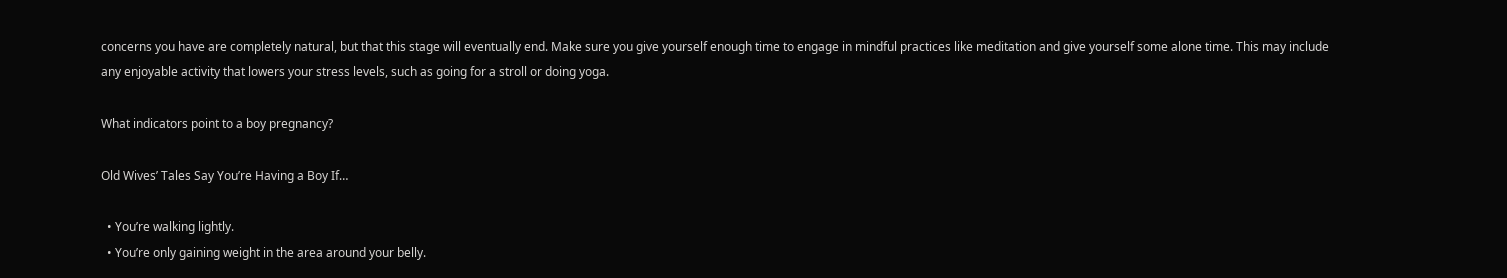concerns you have are completely natural, but that this stage will eventually end. Make sure you give yourself enough time to engage in mindful practices like meditation and give yourself some alone time. This may include any enjoyable activity that lowers your stress levels, such as going for a stroll or doing yoga.

What indicators point to a boy pregnancy?

Old Wives’ Tales Say You’re Having a Boy If…

  • You’re walking lightly.
  • You’re only gaining weight in the area around your belly.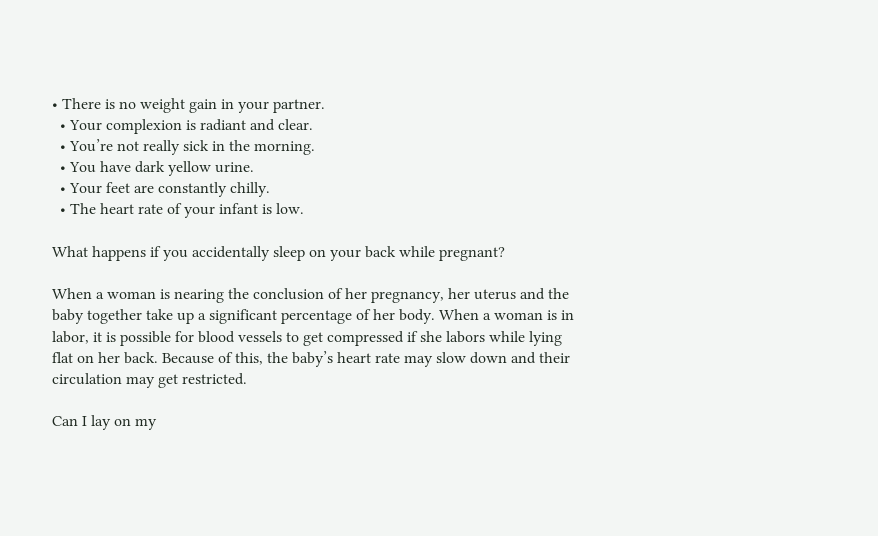• There is no weight gain in your partner.
  • Your complexion is radiant and clear.
  • You’re not really sick in the morning.
  • You have dark yellow urine.
  • Your feet are constantly chilly.
  • The heart rate of your infant is low.

What happens if you accidentally sleep on your back while pregnant?

When a woman is nearing the conclusion of her pregnancy, her uterus and the baby together take up a significant percentage of her body. When a woman is in labor, it is possible for blood vessels to get compressed if she labors while lying flat on her back. Because of this, the baby’s heart rate may slow down and their circulation may get restricted.

Can I lay on my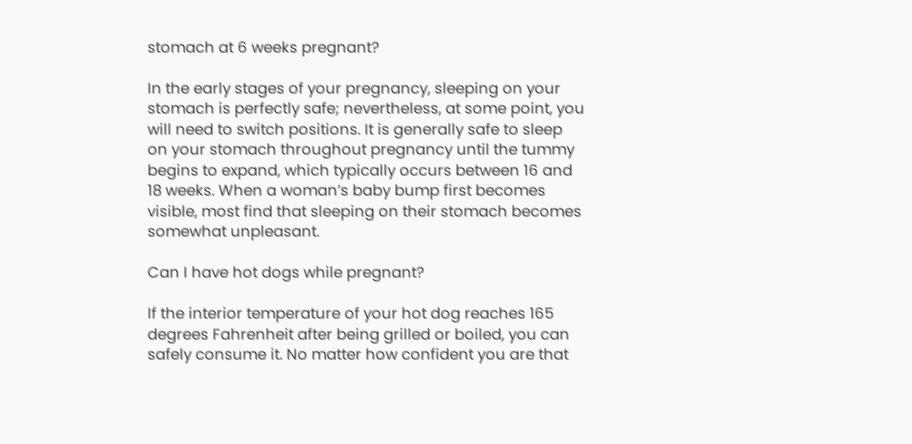stomach at 6 weeks pregnant?

In the early stages of your pregnancy, sleeping on your stomach is perfectly safe; nevertheless, at some point, you will need to switch positions. It is generally safe to sleep on your stomach throughout pregnancy until the tummy begins to expand, which typically occurs between 16 and 18 weeks. When a woman’s baby bump first becomes visible, most find that sleeping on their stomach becomes somewhat unpleasant.

Can I have hot dogs while pregnant?

If the interior temperature of your hot dog reaches 165 degrees Fahrenheit after being grilled or boiled, you can safely consume it. No matter how confident you are that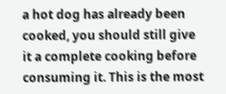a hot dog has already been cooked, you should still give it a complete cooking before consuming it. This is the most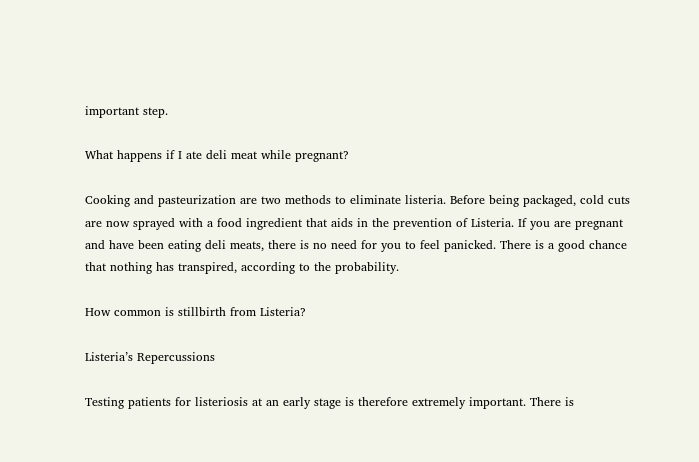important step.

What happens if I ate deli meat while pregnant?

Cooking and pasteurization are two methods to eliminate listeria. Before being packaged, cold cuts are now sprayed with a food ingredient that aids in the prevention of Listeria. If you are pregnant and have been eating deli meats, there is no need for you to feel panicked. There is a good chance that nothing has transpired, according to the probability.

How common is stillbirth from Listeria?

Listeria’s Repercussions

Testing patients for listeriosis at an early stage is therefore extremely important. There is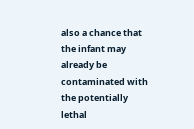also a chance that the infant may already be contaminated with the potentially lethal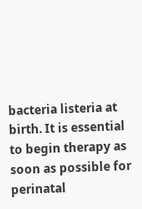bacteria listeria at birth. It is essential to begin therapy as soon as possible for perinatal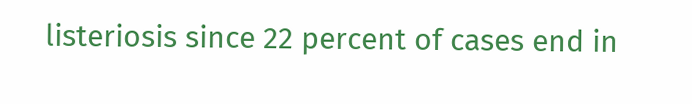listeriosis since 22 percent of cases end in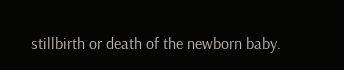stillbirth or death of the newborn baby.